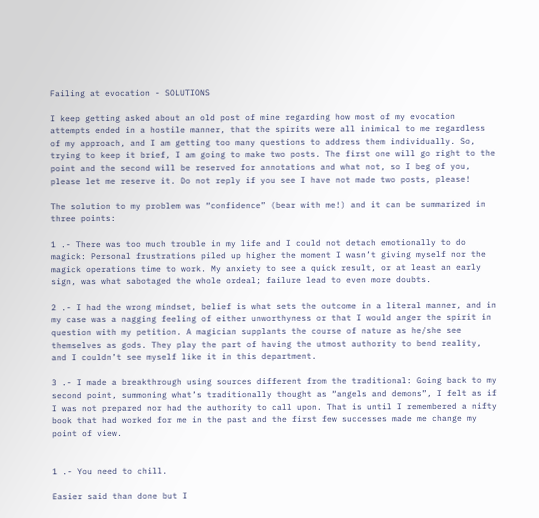Failing at evocation - SOLUTIONS

I keep getting asked about an old post of mine regarding how most of my evocation attempts ended in a hostile manner, that the spirits were all inimical to me regardless of my approach, and I am getting too many questions to address them individually. So, trying to keep it brief, I am going to make two posts. The first one will go right to the point and the second will be reserved for annotations and what not, so I beg of you, please let me reserve it. Do not reply if you see I have not made two posts, please!

The solution to my problem was “confidence” (bear with me!) and it can be summarized in three points:

1 .- There was too much trouble in my life and I could not detach emotionally to do magick: Personal frustrations piled up higher the moment I wasn’t giving myself nor the magick operations time to work. My anxiety to see a quick result, or at least an early sign, was what sabotaged the whole ordeal; failure lead to even more doubts.

2 .- I had the wrong mindset, belief is what sets the outcome in a literal manner, and in my case was a nagging feeling of either unworthyness or that I would anger the spirit in question with my petition. A magician supplants the course of nature as he/she see themselves as gods. They play the part of having the utmost authority to bend reality, and I couldn’t see myself like it in this department.

3 .- I made a breakthrough using sources different from the traditional: Going back to my second point, summoning what’s traditionally thought as “angels and demons”, I felt as if I was not prepared nor had the authority to call upon. That is until I remembered a nifty book that had worked for me in the past and the first few successes made me change my point of view.


1 .- You need to chill.

Easier said than done but I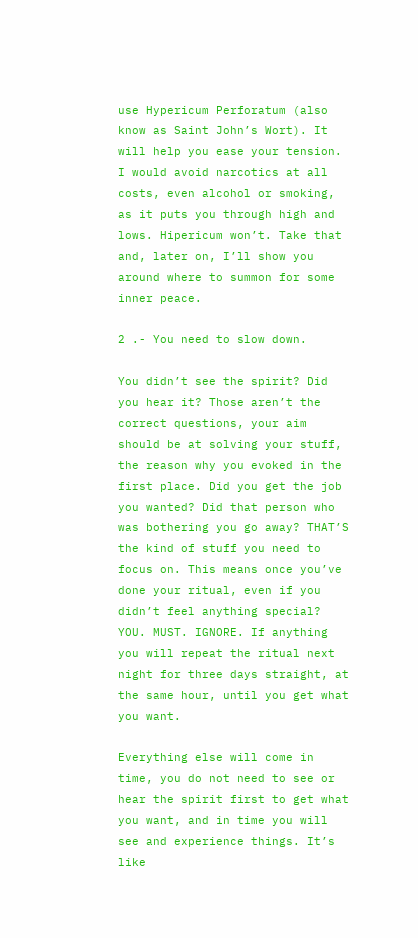use Hypericum Perforatum (also know as Saint John’s Wort). It will help you ease your tension. I would avoid narcotics at all costs, even alcohol or smoking, as it puts you through high and lows. Hipericum won’t. Take that and, later on, I’ll show you around where to summon for some inner peace.

2 .- You need to slow down.

You didn’t see the spirit? Did you hear it? Those aren’t the correct questions, your aim should be at solving your stuff, the reason why you evoked in the first place. Did you get the job you wanted? Did that person who was bothering you go away? THAT’S the kind of stuff you need to focus on. This means once you’ve done your ritual, even if you didn’t feel anything special? YOU. MUST. IGNORE. If anything you will repeat the ritual next night for three days straight, at the same hour, until you get what you want.

Everything else will come in time, you do not need to see or hear the spirit first to get what you want, and in time you will see and experience things. It’s like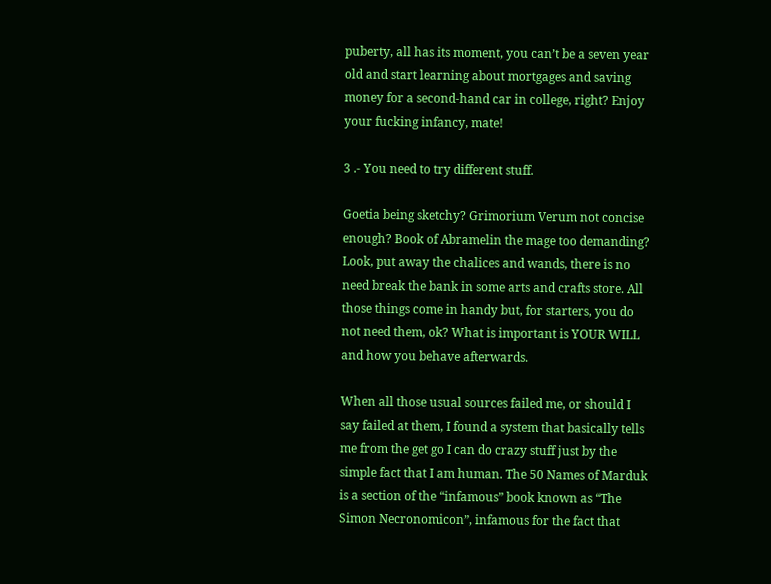puberty, all has its moment, you can’t be a seven year old and start learning about mortgages and saving money for a second-hand car in college, right? Enjoy your fucking infancy, mate!

3 .- You need to try different stuff.

Goetia being sketchy? Grimorium Verum not concise enough? Book of Abramelin the mage too demanding? Look, put away the chalices and wands, there is no need break the bank in some arts and crafts store. All those things come in handy but, for starters, you do not need them, ok? What is important is YOUR WILL and how you behave afterwards.

When all those usual sources failed me, or should I say failed at them, I found a system that basically tells me from the get go I can do crazy stuff just by the simple fact that I am human. The 50 Names of Marduk is a section of the “infamous” book known as “The Simon Necronomicon”, infamous for the fact that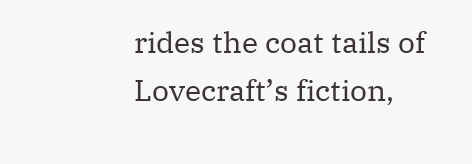rides the coat tails of Lovecraft’s fiction,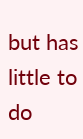but has little to do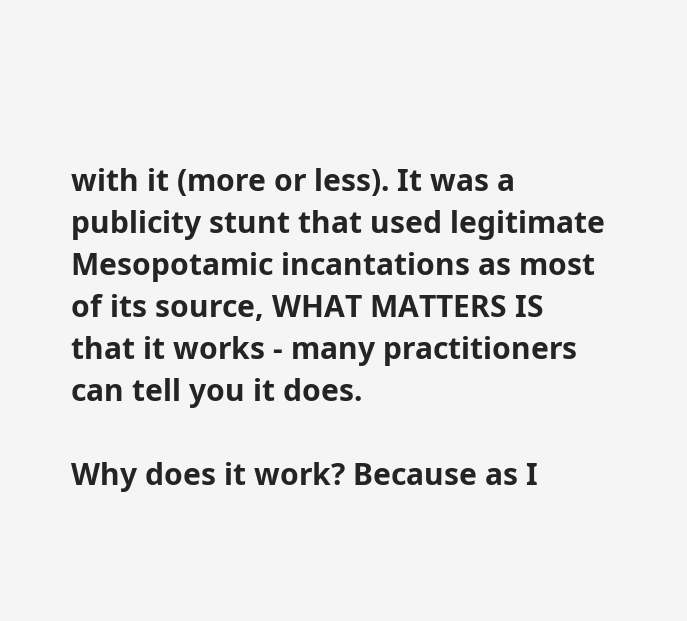with it (more or less). It was a publicity stunt that used legitimate Mesopotamic incantations as most of its source, WHAT MATTERS IS that it works - many practitioners can tell you it does.

Why does it work? Because as I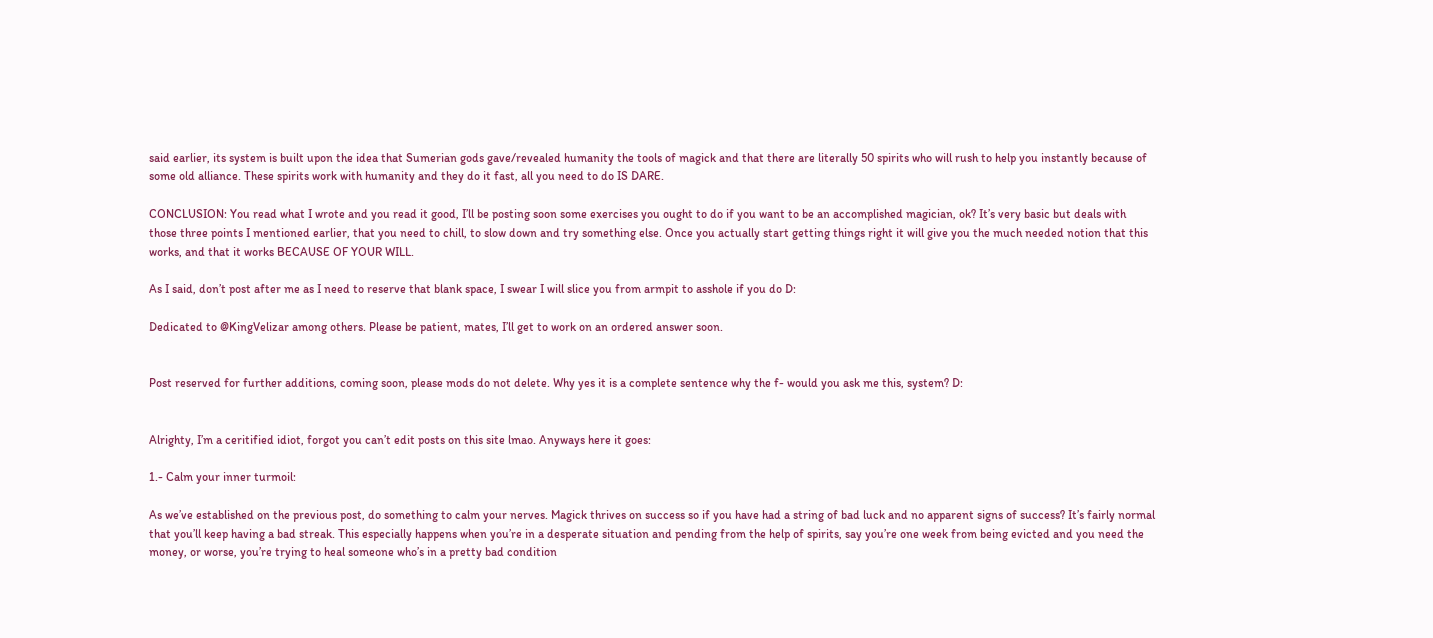said earlier, its system is built upon the idea that Sumerian gods gave/revealed humanity the tools of magick and that there are literally 50 spirits who will rush to help you instantly because of some old alliance. These spirits work with humanity and they do it fast, all you need to do IS DARE.

CONCLUSION: You read what I wrote and you read it good, I’ll be posting soon some exercises you ought to do if you want to be an accomplished magician, ok? It’s very basic but deals with those three points I mentioned earlier, that you need to chill, to slow down and try something else. Once you actually start getting things right it will give you the much needed notion that this works, and that it works BECAUSE OF YOUR WILL.

As I said, don’t post after me as I need to reserve that blank space, I swear I will slice you from armpit to asshole if you do D:

Dedicated to @KingVelizar among others. Please be patient, mates, I’ll get to work on an ordered answer soon.


Post reserved for further additions, coming soon, please mods do not delete. Why yes it is a complete sentence why the f- would you ask me this, system? D:


Alrighty, I’m a ceritified idiot, forgot you can’t edit posts on this site lmao. Anyways here it goes:

1.- Calm your inner turmoil:

As we’ve established on the previous post, do something to calm your nerves. Magick thrives on success so if you have had a string of bad luck and no apparent signs of success? It’s fairly normal that you’ll keep having a bad streak. This especially happens when you’re in a desperate situation and pending from the help of spirits, say you’re one week from being evicted and you need the money, or worse, you’re trying to heal someone who’s in a pretty bad condition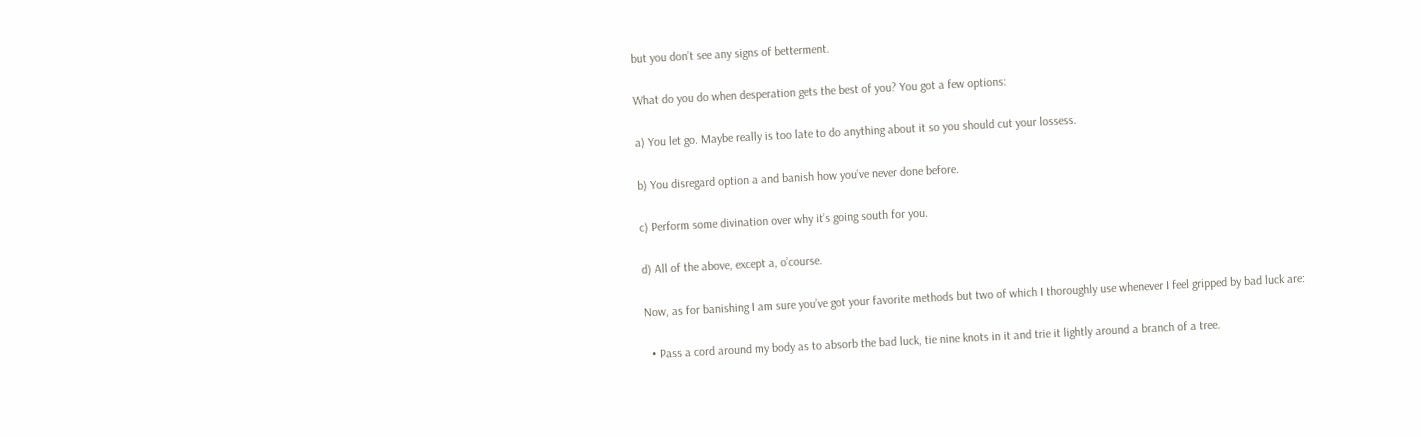but you don’t see any signs of betterment.

What do you do when desperation gets the best of you? You got a few options:

a) You let go. Maybe really is too late to do anything about it so you should cut your lossess.

b) You disregard option a and banish how you’ve never done before.

c) Perform some divination over why it’s going south for you.

d) All of the above, except a, o’course.

Now, as for banishing I am sure you’ve got your favorite methods but two of which I thoroughly use whenever I feel gripped by bad luck are:

  • Pass a cord around my body as to absorb the bad luck, tie nine knots in it and trie it lightly around a branch of a tree.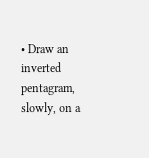• Draw an inverted pentagram, slowly, on a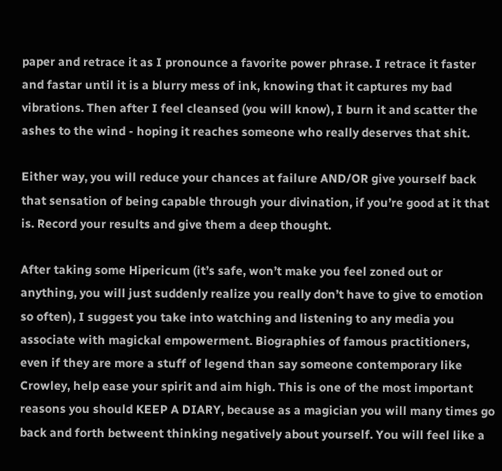paper and retrace it as I pronounce a favorite power phrase. I retrace it faster and fastar until it is a blurry mess of ink, knowing that it captures my bad vibrations. Then after I feel cleansed (you will know), I burn it and scatter the ashes to the wind - hoping it reaches someone who really deserves that shit.

Either way, you will reduce your chances at failure AND/OR give yourself back that sensation of being capable through your divination, if you’re good at it that is. Record your results and give them a deep thought.

After taking some Hipericum (it’s safe, won’t make you feel zoned out or anything, you will just suddenly realize you really don’t have to give to emotion so often), I suggest you take into watching and listening to any media you associate with magickal empowerment. Biographies of famous practitioners, even if they are more a stuff of legend than say someone contemporary like Crowley, help ease your spirit and aim high. This is one of the most important reasons you should KEEP A DIARY, because as a magician you will many times go back and forth betweent thinking negatively about yourself. You will feel like a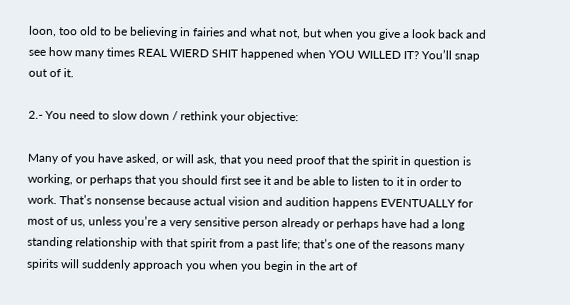loon, too old to be believing in fairies and what not, but when you give a look back and see how many times REAL WIERD SHIT happened when YOU WILLED IT? You’ll snap out of it.

2.- You need to slow down / rethink your objective:

Many of you have asked, or will ask, that you need proof that the spirit in question is working, or perhaps that you should first see it and be able to listen to it in order to work. That’s nonsense because actual vision and audition happens EVENTUALLY for most of us, unless you’re a very sensitive person already or perhaps have had a long standing relationship with that spirit from a past life; that’s one of the reasons many spirits will suddenly approach you when you begin in the art of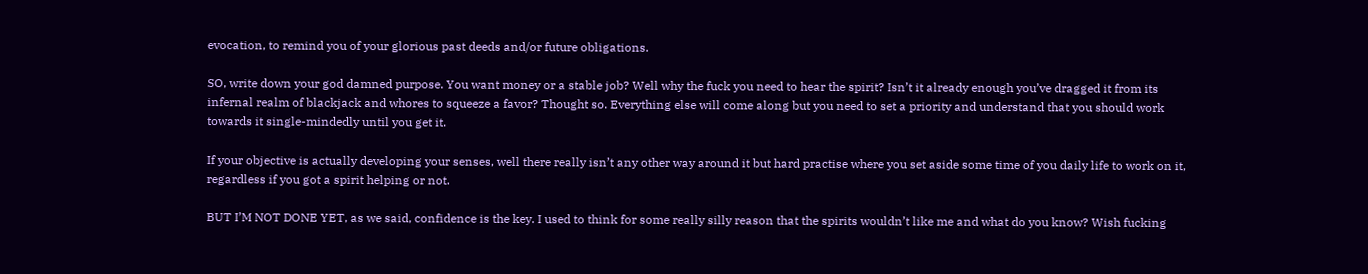evocation, to remind you of your glorious past deeds and/or future obligations.

SO, write down your god damned purpose. You want money or a stable job? Well why the fuck you need to hear the spirit? Isn’t it already enough you’ve dragged it from its infernal realm of blackjack and whores to squeeze a favor? Thought so. Everything else will come along but you need to set a priority and understand that you should work towards it single-mindedly until you get it.

If your objective is actually developing your senses, well there really isn’t any other way around it but hard practise where you set aside some time of you daily life to work on it, regardless if you got a spirit helping or not.

BUT I’M NOT DONE YET, as we said, confidence is the key. I used to think for some really silly reason that the spirits wouldn’t like me and what do you know? Wish fucking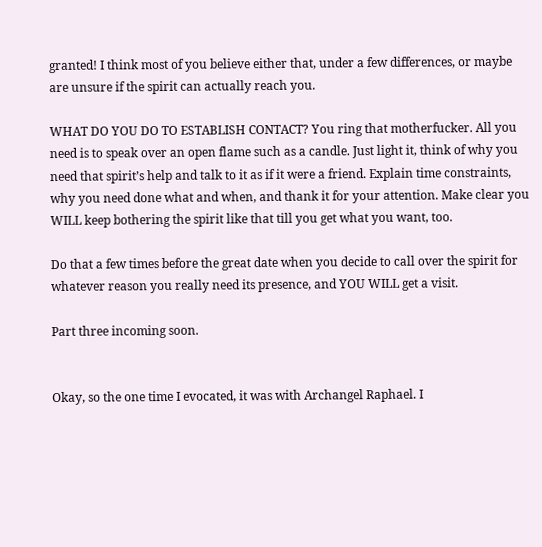granted! I think most of you believe either that, under a few differences, or maybe are unsure if the spirit can actually reach you.

WHAT DO YOU DO TO ESTABLISH CONTACT? You ring that motherfucker. All you need is to speak over an open flame such as a candle. Just light it, think of why you need that spirit’s help and talk to it as if it were a friend. Explain time constraints, why you need done what and when, and thank it for your attention. Make clear you WILL keep bothering the spirit like that till you get what you want, too.

Do that a few times before the great date when you decide to call over the spirit for whatever reason you really need its presence, and YOU WILL get a visit.

Part three incoming soon.


Okay, so the one time I evocated, it was with Archangel Raphael. I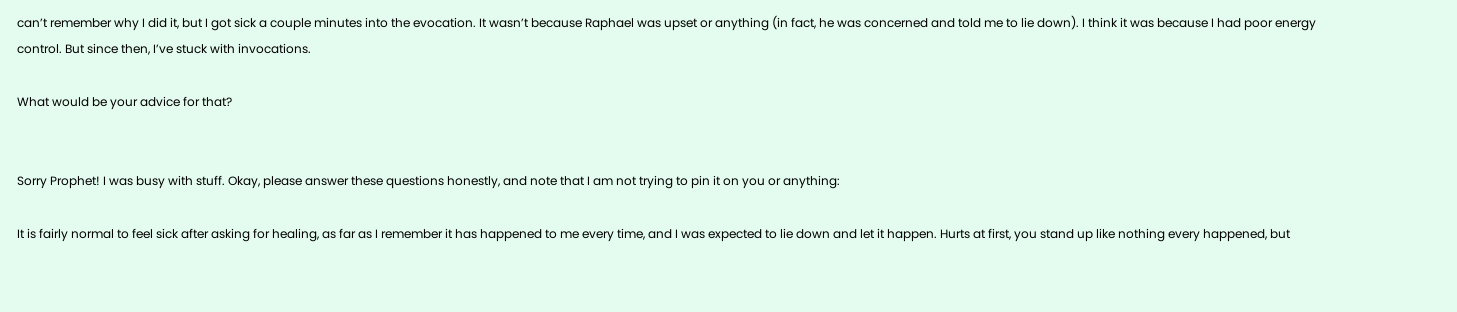can’t remember why I did it, but I got sick a couple minutes into the evocation. It wasn’t because Raphael was upset or anything (in fact, he was concerned and told me to lie down). I think it was because I had poor energy control. But since then, I’ve stuck with invocations.

What would be your advice for that?


Sorry Prophet! I was busy with stuff. Okay, please answer these questions honestly, and note that I am not trying to pin it on you or anything:

It is fairly normal to feel sick after asking for healing, as far as I remember it has happened to me every time, and I was expected to lie down and let it happen. Hurts at first, you stand up like nothing every happened, but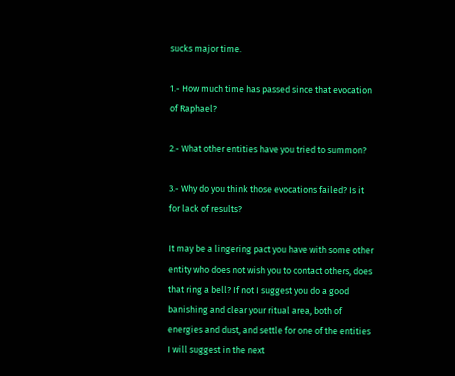sucks major time.

1.- How much time has passed since that evocation of Raphael?

2.- What other entities have you tried to summon?

3.- Why do you think those evocations failed? Is it for lack of results?

It may be a lingering pact you have with some other entity who does not wish you to contact others, does that ring a bell? If not I suggest you do a good banishing and clear your ritual area, both of energies and dust, and settle for one of the entities I will suggest in the next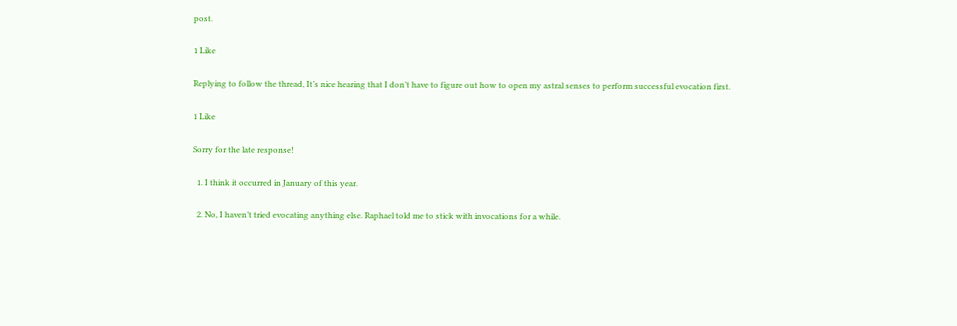post.

1 Like

Replying to follow the thread, It’s nice hearing that I don’t have to figure out how to open my astral senses to perform successful evocation first.

1 Like

Sorry for the late response!

  1. I think it occurred in January of this year.

  2. No, I haven’t tried evocating anything else. Raphael told me to stick with invocations for a while.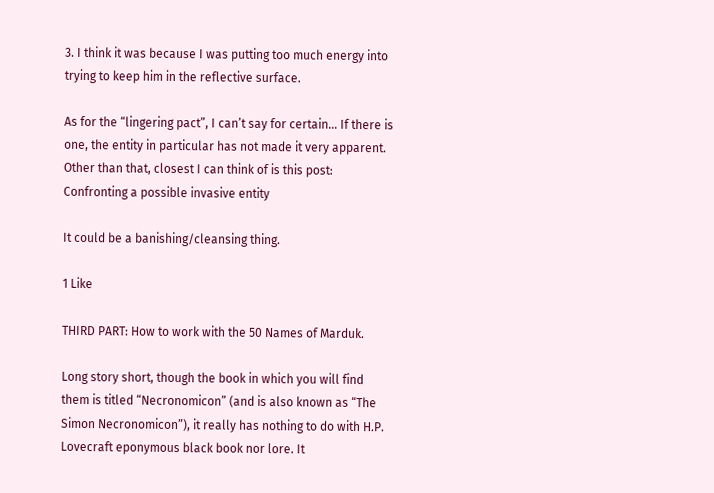3. I think it was because I was putting too much energy into trying to keep him in the reflective surface.

As for the “lingering pact”, I can’t say for certain… If there is one, the entity in particular has not made it very apparent. Other than that, closest I can think of is this post: Confronting a possible invasive entity

It could be a banishing/cleansing thing.

1 Like

THIRD PART: How to work with the 50 Names of Marduk.

Long story short, though the book in which you will find them is titled “Necronomicon” (and is also known as “The Simon Necronomicon”), it really has nothing to do with H.P. Lovecraft eponymous black book nor lore. It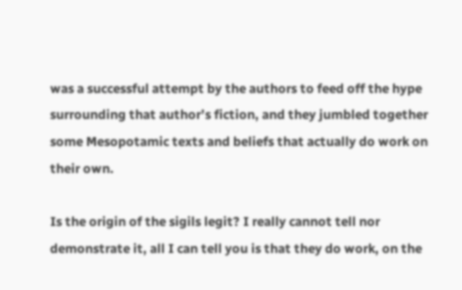was a successful attempt by the authors to feed off the hype surrounding that author’s fiction, and they jumbled together some Mesopotamic texts and beliefs that actually do work on their own.

Is the origin of the sigils legit? I really cannot tell nor demonstrate it, all I can tell you is that they do work, on the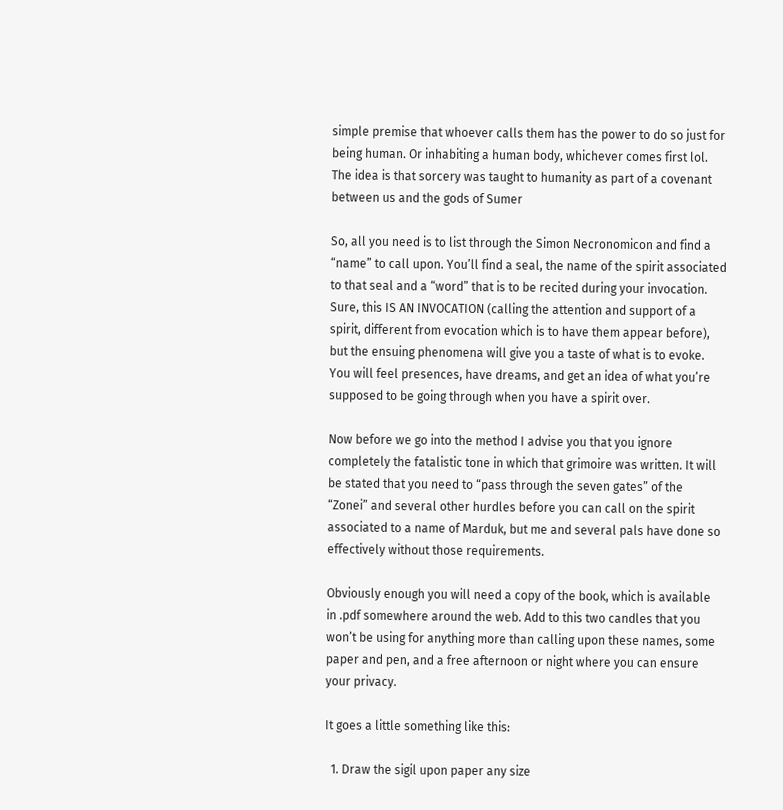simple premise that whoever calls them has the power to do so just for being human. Or inhabiting a human body, whichever comes first lol. The idea is that sorcery was taught to humanity as part of a covenant between us and the gods of Sumer

So, all you need is to list through the Simon Necronomicon and find a “name” to call upon. You’ll find a seal, the name of the spirit associated to that seal and a “word” that is to be recited during your invocation. Sure, this IS AN INVOCATION (calling the attention and support of a spirit, different from evocation which is to have them appear before), but the ensuing phenomena will give you a taste of what is to evoke. You will feel presences, have dreams, and get an idea of what you’re supposed to be going through when you have a spirit over.

Now before we go into the method I advise you that you ignore completely the fatalistic tone in which that grimoire was written. It will be stated that you need to “pass through the seven gates” of the “Zonei” and several other hurdles before you can call on the spirit associated to a name of Marduk, but me and several pals have done so effectively without those requirements.

Obviously enough you will need a copy of the book, which is available in .pdf somewhere around the web. Add to this two candles that you won’t be using for anything more than calling upon these names, some paper and pen, and a free afternoon or night where you can ensure your privacy.

It goes a little something like this:

  1. Draw the sigil upon paper any size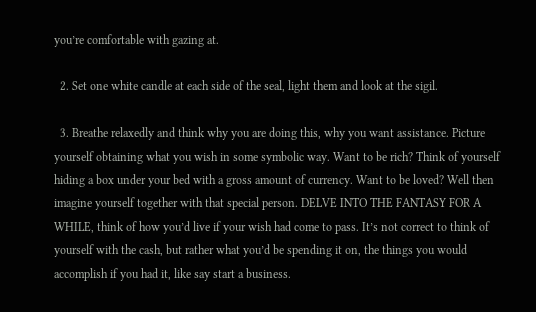you’re comfortable with gazing at.

  2. Set one white candle at each side of the seal, light them and look at the sigil.

  3. Breathe relaxedly and think why you are doing this, why you want assistance. Picture yourself obtaining what you wish in some symbolic way. Want to be rich? Think of yourself hiding a box under your bed with a gross amount of currency. Want to be loved? Well then imagine yourself together with that special person. DELVE INTO THE FANTASY FOR A WHILE, think of how you’d live if your wish had come to pass. It’s not correct to think of yourself with the cash, but rather what you’d be spending it on, the things you would accomplish if you had it, like say start a business.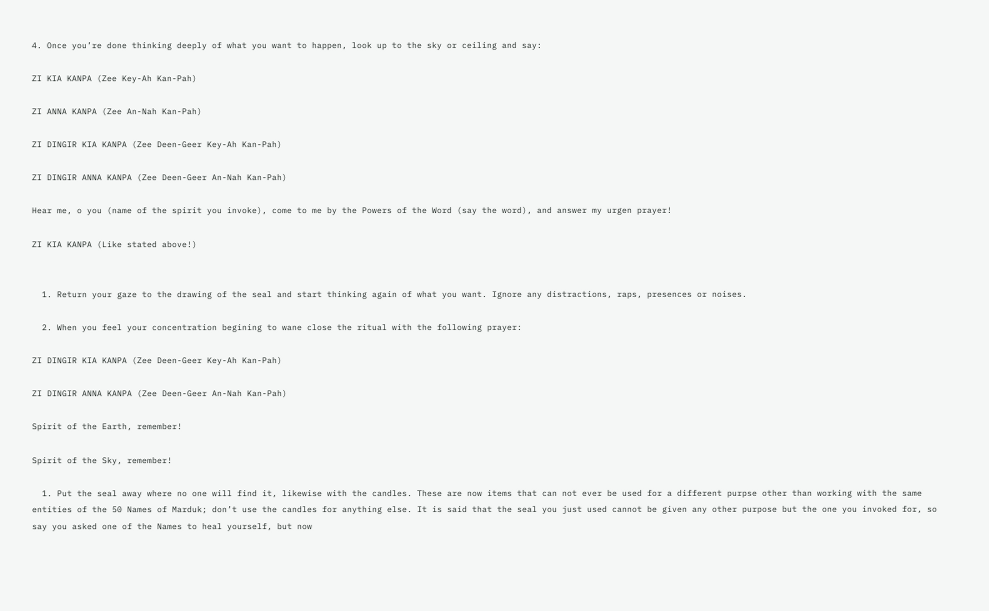4. Once you’re done thinking deeply of what you want to happen, look up to the sky or ceiling and say:

ZI KIA KANPA (Zee Key-Ah Kan-Pah)

ZI ANNA KANPA (Zee An-Nah Kan-Pah)

ZI DINGIR KIA KANPA (Zee Deen-Geer Key-Ah Kan-Pah)

ZI DINGIR ANNA KANPA (Zee Deen-Geer An-Nah Kan-Pah)

Hear me, o you (name of the spirit you invoke), come to me by the Powers of the Word (say the word), and answer my urgen prayer!

ZI KIA KANPA (Like stated above!)


  1. Return your gaze to the drawing of the seal and start thinking again of what you want. Ignore any distractions, raps, presences or noises.

  2. When you feel your concentration begining to wane close the ritual with the following prayer:

ZI DINGIR KIA KANPA (Zee Deen-Geer Key-Ah Kan-Pah)

ZI DINGIR ANNA KANPA (Zee Deen-Geer An-Nah Kan-Pah)

Spirit of the Earth, remember!

Spirit of the Sky, remember!

  1. Put the seal away where no one will find it, likewise with the candles. These are now items that can not ever be used for a different purpse other than working with the same entities of the 50 Names of Marduk; don’t use the candles for anything else. It is said that the seal you just used cannot be given any other purpose but the one you invoked for, so say you asked one of the Names to heal yourself, but now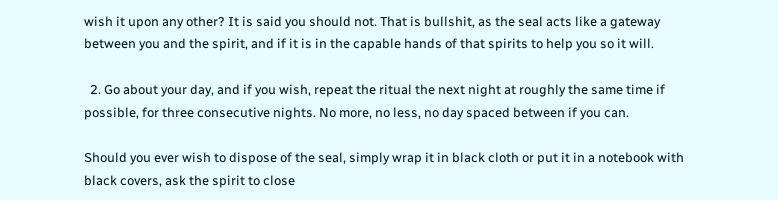wish it upon any other? It is said you should not. That is bullshit, as the seal acts like a gateway between you and the spirit, and if it is in the capable hands of that spirits to help you so it will.

  2. Go about your day, and if you wish, repeat the ritual the next night at roughly the same time if possible, for three consecutive nights. No more, no less, no day spaced between if you can.

Should you ever wish to dispose of the seal, simply wrap it in black cloth or put it in a notebook with black covers, ask the spirit to close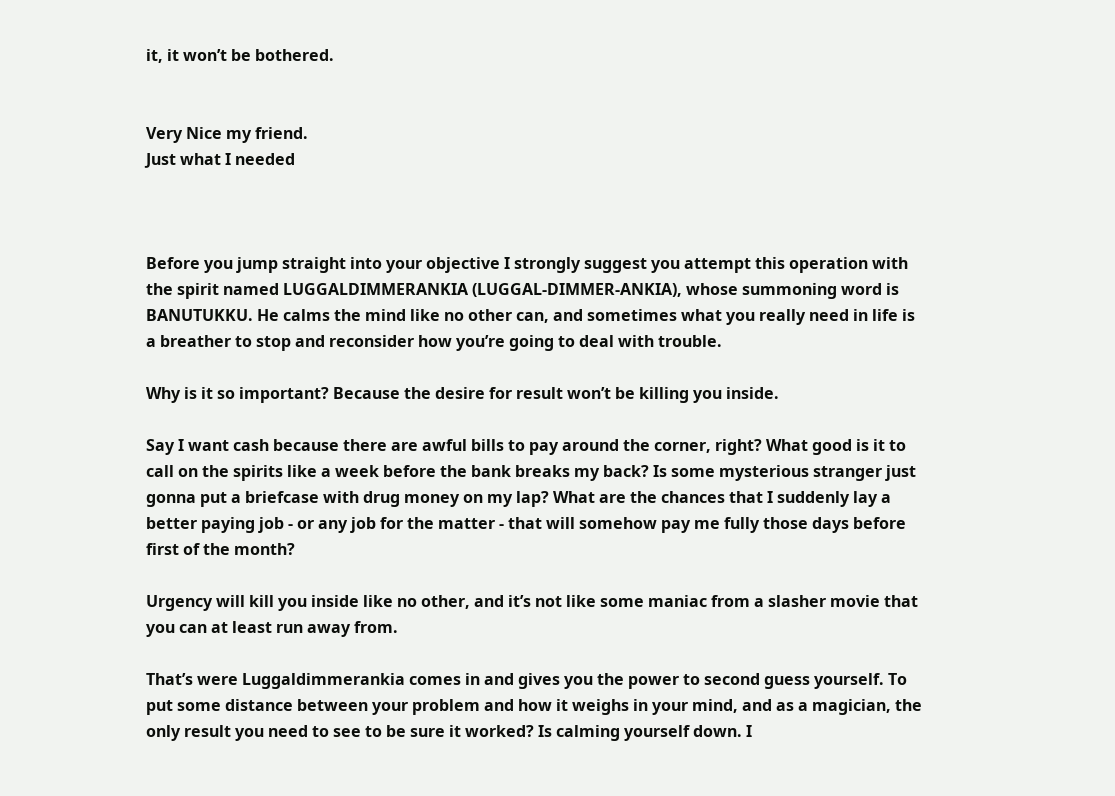it, it won’t be bothered.


Very Nice my friend.
Just what I needed



Before you jump straight into your objective I strongly suggest you attempt this operation with the spirit named LUGGALDIMMERANKIA (LUGGAL-DIMMER-ANKIA), whose summoning word is BANUTUKKU. He calms the mind like no other can, and sometimes what you really need in life is a breather to stop and reconsider how you’re going to deal with trouble.

Why is it so important? Because the desire for result won’t be killing you inside.

Say I want cash because there are awful bills to pay around the corner, right? What good is it to call on the spirits like a week before the bank breaks my back? Is some mysterious stranger just gonna put a briefcase with drug money on my lap? What are the chances that I suddenly lay a better paying job - or any job for the matter - that will somehow pay me fully those days before first of the month?

Urgency will kill you inside like no other, and it’s not like some maniac from a slasher movie that you can at least run away from.

That’s were Luggaldimmerankia comes in and gives you the power to second guess yourself. To put some distance between your problem and how it weighs in your mind, and as a magician, the only result you need to see to be sure it worked? Is calming yourself down. I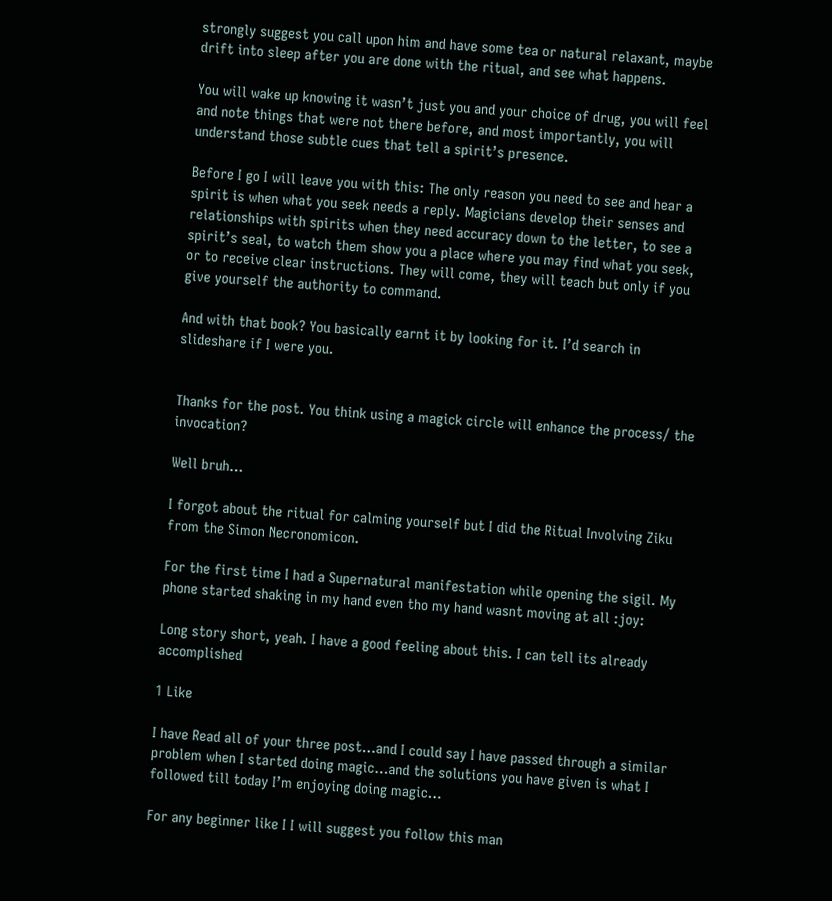strongly suggest you call upon him and have some tea or natural relaxant, maybe drift into sleep after you are done with the ritual, and see what happens.

You will wake up knowing it wasn’t just you and your choice of drug, you will feel and note things that were not there before, and most importantly, you will understand those subtle cues that tell a spirit’s presence.

Before I go I will leave you with this: The only reason you need to see and hear a spirit is when what you seek needs a reply. Magicians develop their senses and relationships with spirits when they need accuracy down to the letter, to see a spirit’s seal, to watch them show you a place where you may find what you seek, or to receive clear instructions. They will come, they will teach but only if you give yourself the authority to command.

And with that book? You basically earnt it by looking for it. I’d search in slideshare if I were you.


Thanks for the post. You think using a magick circle will enhance the process/ the invocation?

Well bruh…

I forgot about the ritual for calming yourself but I did the Ritual Involving Ziku from the Simon Necronomicon.

For the first time I had a Supernatural manifestation while opening the sigil. My phone started shaking in my hand even tho my hand wasnt moving at all :joy:

Long story short, yeah. I have a good feeling about this. I can tell its already accomplished

1 Like

I have Read all of your three post…and I could say I have passed through a similar problem when I started doing magic…and the solutions you have given is what I followed till today I’m enjoying doing magic…

For any beginner like I I will suggest you follow this man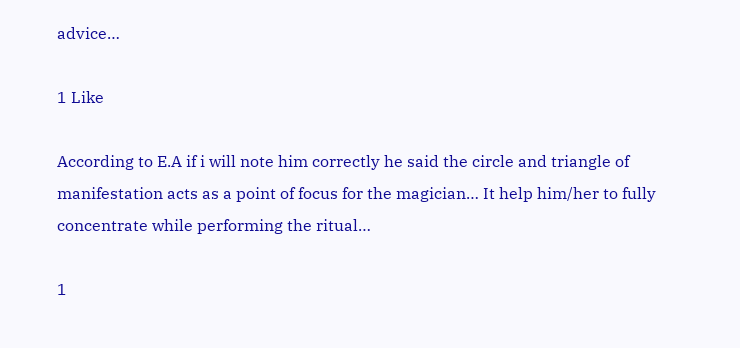advice…

1 Like

According to E.A if i will note him correctly he said the circle and triangle of manifestation acts as a point of focus for the magician… It help him/her to fully concentrate while performing the ritual…

1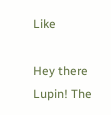Like

Hey there Lupin! The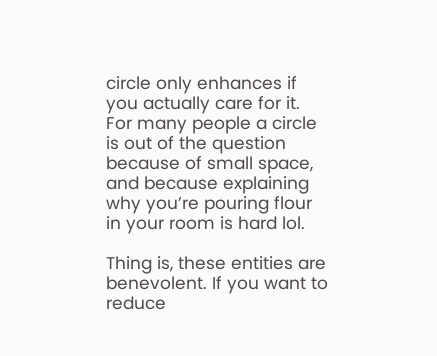circle only enhances if you actually care for it. For many people a circle is out of the question because of small space, and because explaining why you’re pouring flour in your room is hard lol.

Thing is, these entities are benevolent. If you want to reduce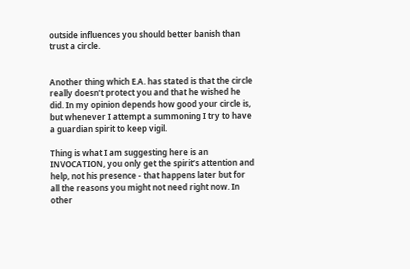outside influences you should better banish than trust a circle.


Another thing which E.A. has stated is that the circle really doesn’t protect you and that he wished he did. In my opinion depends how good your circle is, but whenever I attempt a summoning I try to have a guardian spirit to keep vigil.

Thing is what I am suggesting here is an INVOCATION, you only get the spirit’s attention and help, not his presence - that happens later but for all the reasons you might not need right now. In other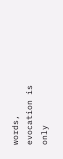words, evocation is only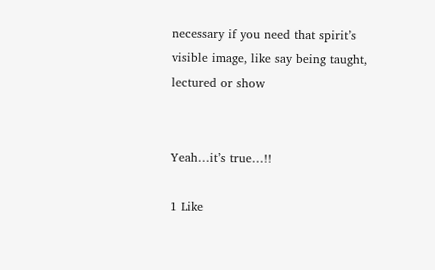necessary if you need that spirit’s visible image, like say being taught, lectured or show


Yeah…it’s true…!!

1 Like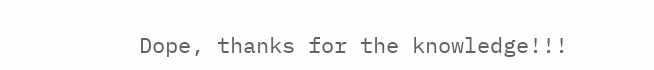Dope, thanks for the knowledge!!!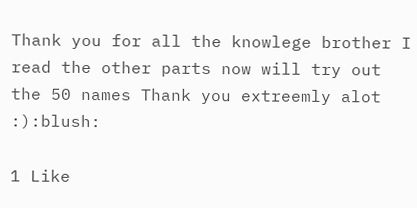Thank you for all the knowlege brother I read the other parts now will try out the 50 names Thank you extreemly alot :):blush:

1 Like